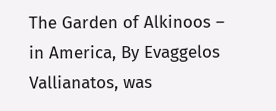The Garden of Alkinoos – in America, By Evaggelos Vallianatos, was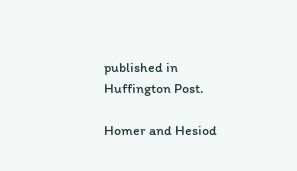published in Huffington Post.

Homer and Hesiod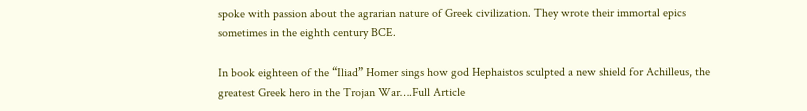spoke with passion about the agrarian nature of Greek civilization. They wrote their immortal epics sometimes in the eighth century BCE.

In book eighteen of the “Iliad” Homer sings how god Hephaistos sculpted a new shield for Achilleus, the greatest Greek hero in the Trojan War….Full Article